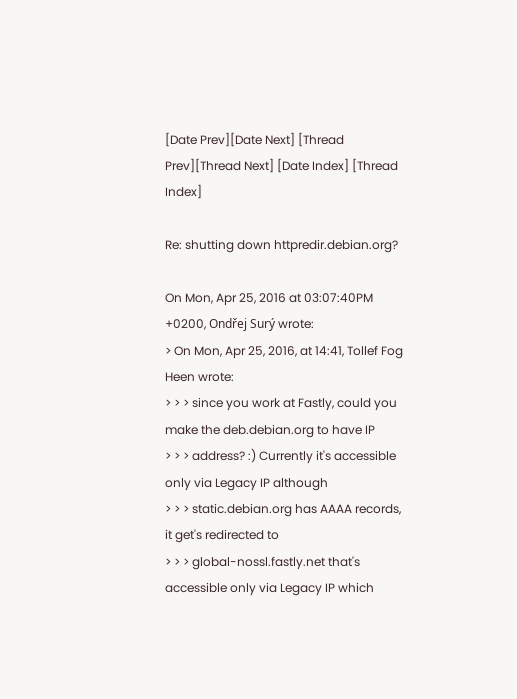[Date Prev][Date Next] [Thread Prev][Thread Next] [Date Index] [Thread Index]

Re: shutting down httpredir.debian.org?

On Mon, Apr 25, 2016 at 03:07:40PM +0200, Ondřej Surý wrote:
> On Mon, Apr 25, 2016, at 14:41, Tollef Fog Heen wrote:
> > > since you work at Fastly, could you make the deb.debian.org to have IP
> > > address? :) Currently it's accessible only via Legacy IP although
> > > static.debian.org has AAAA records, it get's redirected to
> > > global-nossl.fastly.net that's accessible only via Legacy IP which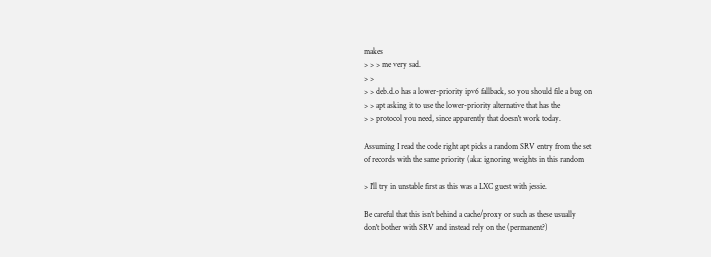makes
> > > me very sad.
> >
> > deb.d.o has a lower-priority ipv6 fallback, so you should file a bug on
> > apt asking it to use the lower-priority alternative that has the
> > protocol you need, since apparently that doesn't work today.

Assuming I read the code right apt picks a random SRV entry from the set
of records with the same priority (aka: ignoring weights in this random

> I'll try in unstable first as this was a LXC guest with jessie.

Be careful that this isn't behind a cache/proxy or such as these usually
don't bother with SRV and instead rely on the (permanent?)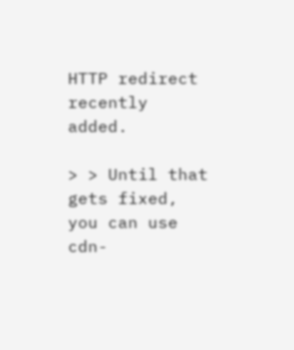HTTP redirect
recently added.

> > Until that gets fixed, you can use cdn-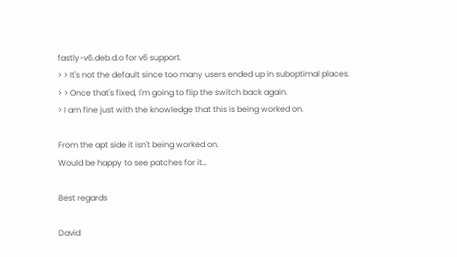fastly-v6.deb.d.o for v6 support.
> > It's not the default since too many users ended up in suboptimal places.
> > Once that's fixed, I'm going to flip the switch back again.
> I am fine just with the knowledge that this is being worked on.

From the apt side it isn't being worked on.
Would be happy to see patches for it…

Best regards

David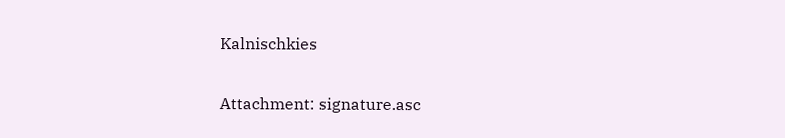Kalnischkies

Attachment: signature.asc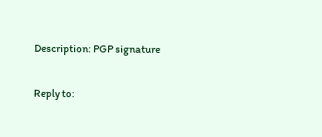Description: PGP signature

Reply to: